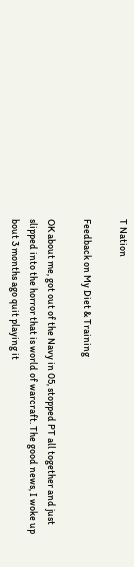T Nation

Feedback on My Diet & Training

OK about me, got out of the Navy in 05, stopped PT all together and just slipped into the horror that is world of warcraft. The good news, I woke up bout 3 months ago quit playing it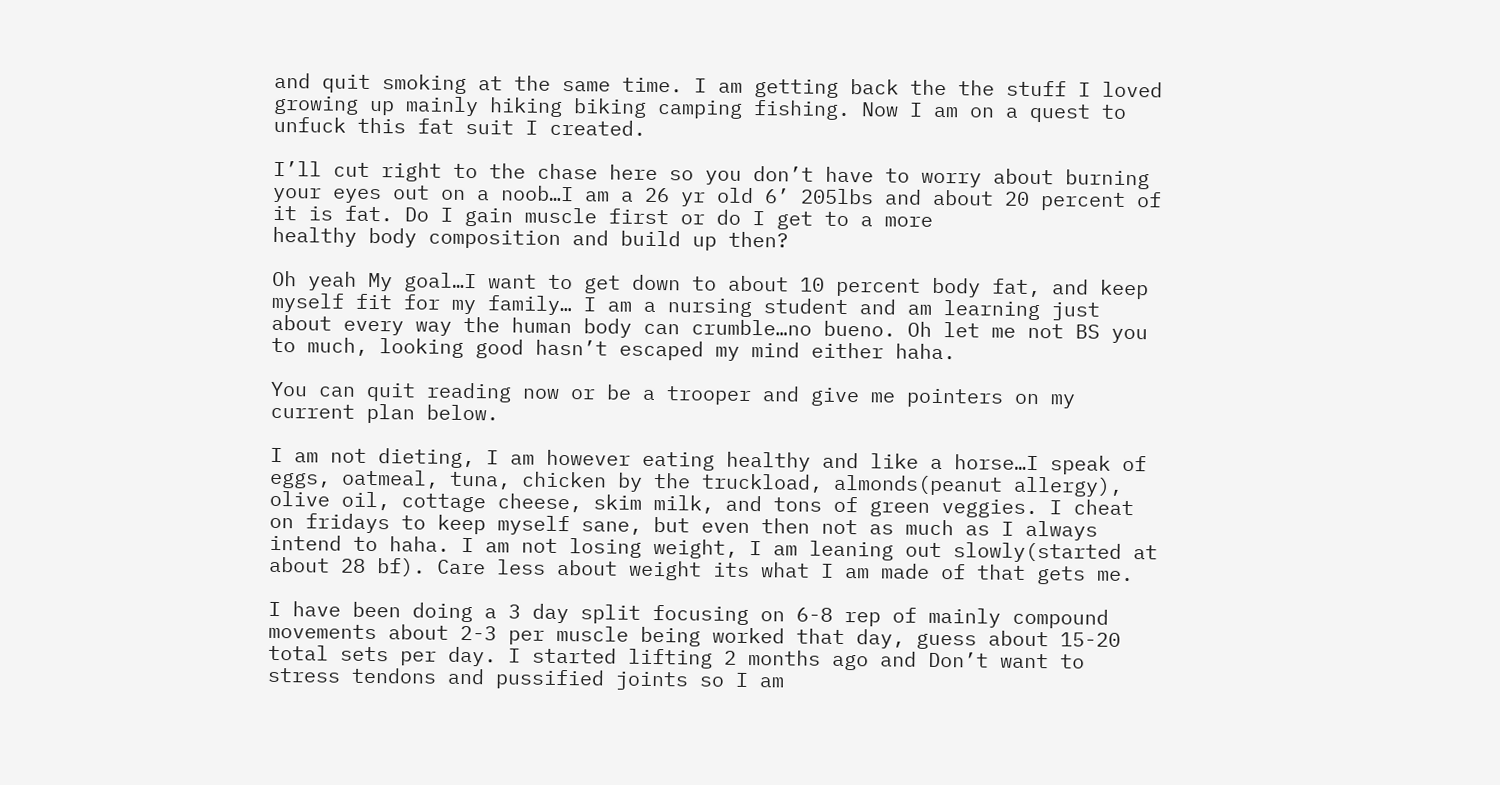and quit smoking at the same time. I am getting back the the stuff I loved growing up mainly hiking biking camping fishing. Now I am on a quest to unfuck this fat suit I created.

I’ll cut right to the chase here so you don’t have to worry about burning your eyes out on a noob…I am a 26 yr old 6’ 205lbs and about 20 percent of it is fat. Do I gain muscle first or do I get to a more
healthy body composition and build up then?

Oh yeah My goal…I want to get down to about 10 percent body fat, and keep myself fit for my family… I am a nursing student and am learning just about every way the human body can crumble…no bueno. Oh let me not BS you to much, looking good hasn’t escaped my mind either haha.

You can quit reading now or be a trooper and give me pointers on my current plan below.

I am not dieting, I am however eating healthy and like a horse…I speak of eggs, oatmeal, tuna, chicken by the truckload, almonds(peanut allergy), olive oil, cottage cheese, skim milk, and tons of green veggies. I cheat on fridays to keep myself sane, but even then not as much as I always intend to haha. I am not losing weight, I am leaning out slowly(started at about 28 bf). Care less about weight its what I am made of that gets me.

I have been doing a 3 day split focusing on 6-8 rep of mainly compound movements about 2-3 per muscle being worked that day, guess about 15-20 total sets per day. I started lifting 2 months ago and Don’t want to stress tendons and pussified joints so I am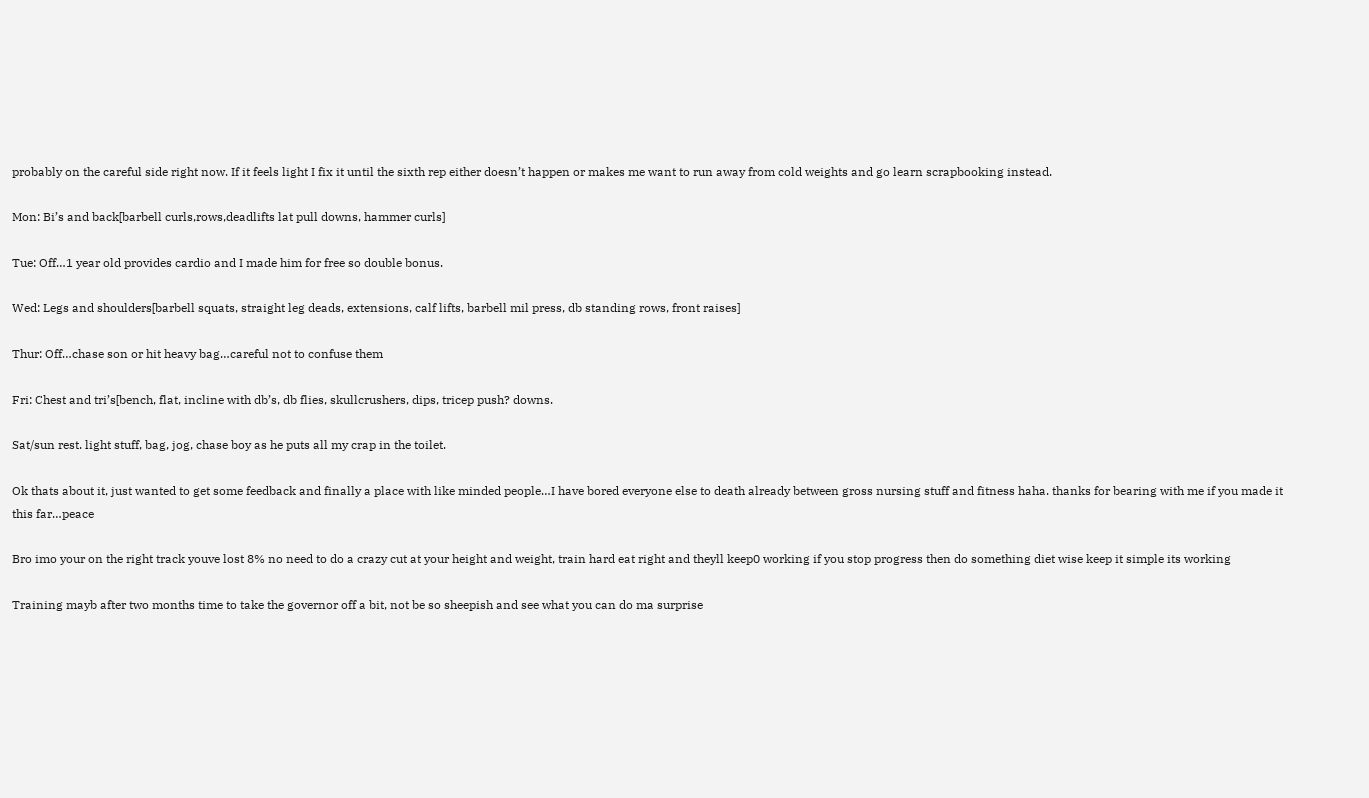probably on the careful side right now. If it feels light I fix it until the sixth rep either doesn’t happen or makes me want to run away from cold weights and go learn scrapbooking instead.

Mon: Bi’s and back[barbell curls,rows,deadlifts lat pull downs, hammer curls]

Tue: Off…1 year old provides cardio and I made him for free so double bonus.

Wed: Legs and shoulders[barbell squats, straight leg deads, extensions, calf lifts, barbell mil press, db standing rows, front raises]

Thur: Off…chase son or hit heavy bag…careful not to confuse them

Fri: Chest and tri’s[bench, flat, incline with db’s, db flies, skullcrushers, dips, tricep push? downs.

Sat/sun rest. light stuff, bag, jog, chase boy as he puts all my crap in the toilet.

Ok thats about it, just wanted to get some feedback and finally a place with like minded people…I have bored everyone else to death already between gross nursing stuff and fitness haha. thanks for bearing with me if you made it this far…peace

Bro imo your on the right track youve lost 8% no need to do a crazy cut at your height and weight, train hard eat right and theyll keep0 working if you stop progress then do something diet wise keep it simple its working

Training mayb after two months time to take the governor off a bit, not be so sheepish and see what you can do ma surprise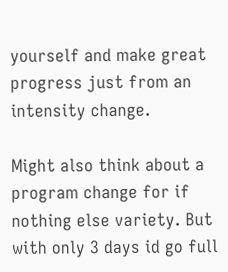yourself and make great progress just from an intensity change.

Might also think about a program change for if nothing else variety. But with only 3 days id go full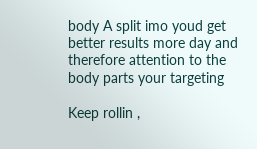body A split imo youd get better results more day and therefore attention to the body parts your targeting

Keep rollin ,